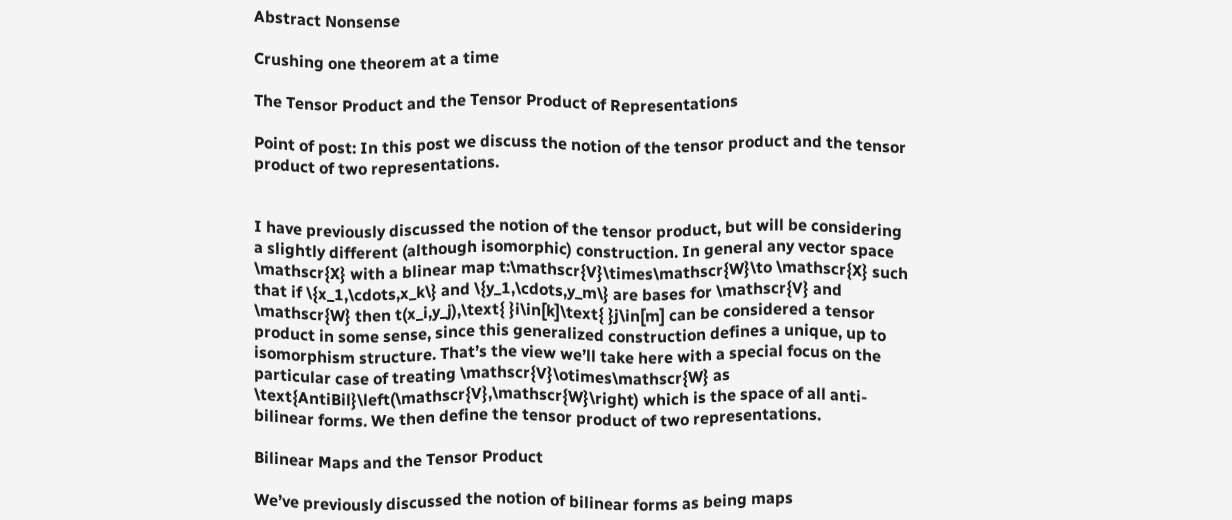Abstract Nonsense

Crushing one theorem at a time

The Tensor Product and the Tensor Product of Representations

Point of post: In this post we discuss the notion of the tensor product and the tensor product of two representations.


I have previously discussed the notion of the tensor product, but will be considering a slightly different (although isomorphic) construction. In general any vector space \mathscr{X} with a blinear map t:\mathscr{V}\times\mathscr{W}\to \mathscr{X} such that if \{x_1,\cdots,x_k\} and \{y_1,\cdots,y_m\} are bases for \mathscr{V} and \mathscr{W} then t(x_i,y_j),\text{ }i\in[k]\text{ }j\in[m] can be considered a tensor product in some sense, since this generalized construction defines a unique, up to isomorphism structure. That’s the view we’ll take here with a special focus on the particular case of treating \mathscr{V}\otimes\mathscr{W} as \text{AntiBil}\left(\mathscr{V},\mathscr{W}\right) which is the space of all anti-bilinear forms. We then define the tensor product of two representations.

Bilinear Maps and the Tensor Product

We’ve previously discussed the notion of bilinear forms as being maps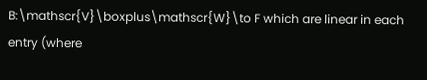B:\mathscr{V}\boxplus\mathscr{W}\to F which are linear in each entry (where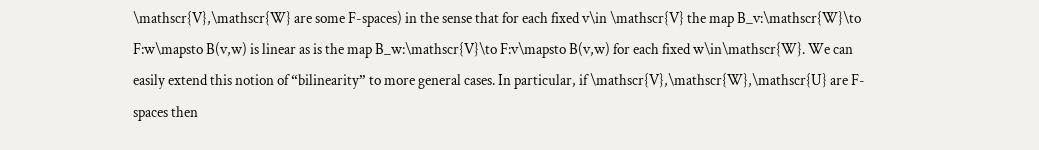\mathscr{V},\mathscr{W} are some F-spaces) in the sense that for each fixed v\in \mathscr{V} the map B_v:\mathscr{W}\to F:w\mapsto B(v,w) is linear as is the map B_w:\mathscr{V}\to F:v\mapsto B(v,w) for each fixed w\in\mathscr{W}. We can easily extend this notion of “bilinearity” to more general cases. In particular, if \mathscr{V},\mathscr{W},\mathscr{U} are F-spaces then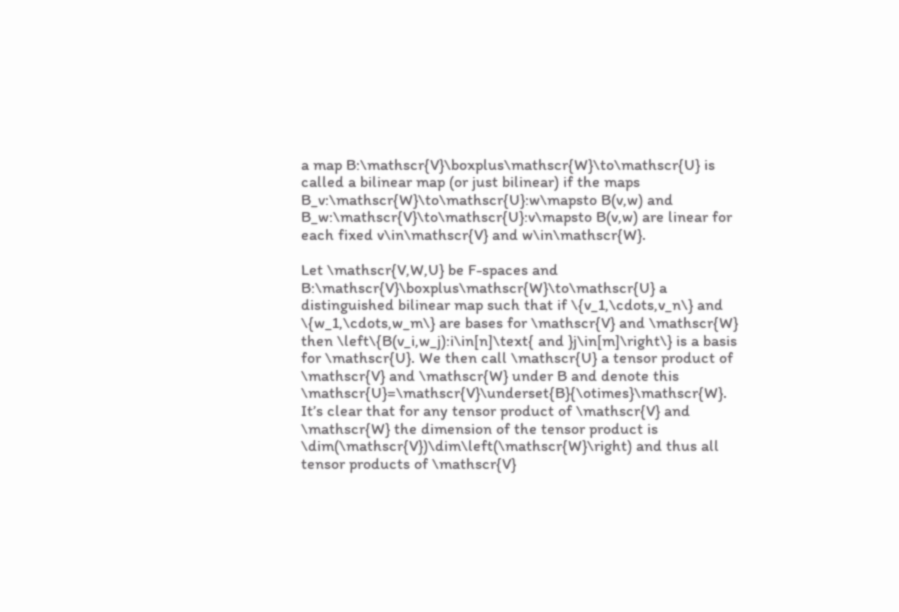a map B:\mathscr{V}\boxplus\mathscr{W}\to\mathscr{U} is called a bilinear map (or just bilinear) if the maps B_v:\mathscr{W}\to\mathscr{U}:w\mapsto B(v,w) and B_w:\mathscr{V}\to\mathscr{U}:v\mapsto B(v,w) are linear for each fixed v\in\mathscr{V} and w\in\mathscr{W}.

Let \mathscr{V,W,U} be F-spaces and B:\mathscr{V}\boxplus\mathscr{W}\to\mathscr{U} a distinguished bilinear map such that if \{v_1,\cdots,v_n\} and \{w_1,\cdots,w_m\} are bases for \mathscr{V} and \mathscr{W} then \left\{B(v_i,w_j):i\in[n]\text{ and }j\in[m]\right\} is a basis for \mathscr{U}. We then call \mathscr{U} a tensor product of \mathscr{V} and \mathscr{W} under B and denote this \mathscr{U}=\mathscr{V}\underset{B}{\otimes}\mathscr{W}. It’s clear that for any tensor product of \mathscr{V} and \mathscr{W} the dimension of the tensor product is \dim(\mathscr{V})\dim\left(\mathscr{W}\right) and thus all tensor products of \mathscr{V}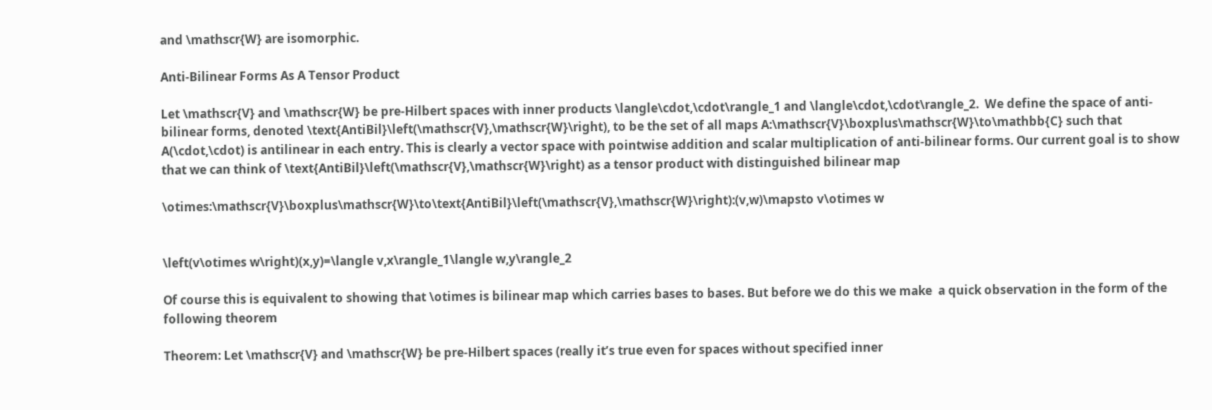and \mathscr{W} are isomorphic.

Anti-Bilinear Forms As A Tensor Product

Let \mathscr{V} and \mathscr{W} be pre-Hilbert spaces with inner products \langle\cdot,\cdot\rangle_1 and \langle\cdot,\cdot\rangle_2.  We define the space of anti-bilinear forms, denoted \text{AntiBil}\left(\mathscr{V},\mathscr{W}\right), to be the set of all maps A:\mathscr{V}\boxplus\mathscr{W}\to\mathbb{C} such that A(\cdot,\cdot) is antilinear in each entry. This is clearly a vector space with pointwise addition and scalar multiplication of anti-bilinear forms. Our current goal is to show that we can think of \text{AntiBil}\left(\mathscr{V},\mathscr{W}\right) as a tensor product with distinguished bilinear map

\otimes:\mathscr{V}\boxplus\mathscr{W}\to\text{AntiBil}\left(\mathscr{V},\mathscr{W}\right):(v,w)\mapsto v\otimes w


\left(v\otimes w\right)(x,y)=\langle v,x\rangle_1\langle w,y\rangle_2

Of course this is equivalent to showing that \otimes is bilinear map which carries bases to bases. But before we do this we make  a quick observation in the form of the following theorem

Theorem: Let \mathscr{V} and \mathscr{W} be pre-Hilbert spaces (really it’s true even for spaces without specified inner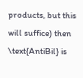products, but this will suffice) then \text{AntiBil} is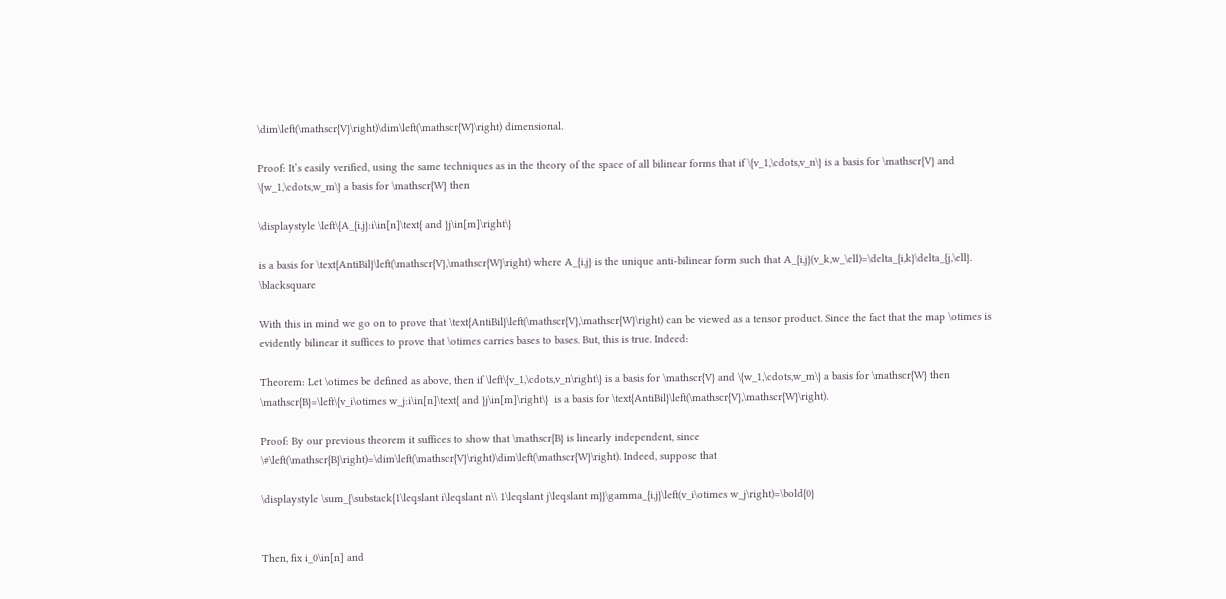\dim\left(\mathscr{V}\right)\dim\left(\mathscr{W}\right) dimensional.

Proof: It’s easily verified, using the same techniques as in the theory of the space of all bilinear forms that if \{v_1,\cdots,v_n\} is a basis for \mathscr{V} and \{w_1,\cdots,w_m\} a basis for \mathscr{W} then

\displaystyle \left\{A_{i,j}:i\in[n]\text{ and }j\in[m]\right\}

is a basis for \text{AntiBil}\left(\mathscr{V},\mathscr{W}\right) where A_{i,j} is the unique anti-bilinear form such that A_{i,j}(v_k,w_\ell)=\delta_{i,k}\delta_{j,\ell}. \blacksquare

With this in mind we go on to prove that \text{AntiBil}\left(\mathscr{V},\mathscr{W}\right) can be viewed as a tensor product. Since the fact that the map \otimes is evidently bilinear it suffices to prove that \otimes carries bases to bases. But, this is true. Indeed:

Theorem: Let \otimes be defined as above, then if \left\{v_1,\cdots,v_n\right\} is a basis for \mathscr{V} and \{w_1,\cdots,w_m\} a basis for \mathscr{W} then \mathscr{B}=\left\{v_i\otimes w_j:i\in[n]\text{ and }j\in[m]\right\}  is a basis for \text{AntiBil}\left(\mathscr{V},\mathscr{W}\right).

Proof: By our previous theorem it suffices to show that \mathscr{B} is linearly independent, since \#\left(\mathscr{B}\right)=\dim\left(\mathscr{V}\right)\dim\left(\mathscr{W}\right). Indeed, suppose that

\displaystyle \sum_{\substack{1\leqslant i\leqslant n\\ 1\leqslant j\leqslant m}}\gamma_{i,j}\left(v_i\otimes w_j\right)=\bold{0}


Then, fix i_0\in[n] and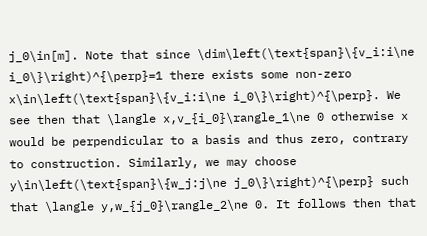j_0\in[m]. Note that since \dim\left(\text{span}\{v_i:i\ne i_0\}\right)^{\perp}=1 there exists some non-zero x\in\left(\text{span}\{v_i:i\ne i_0\}\right)^{\perp}. We see then that \langle x,v_{i_0}\rangle_1\ne 0 otherwise x would be perpendicular to a basis and thus zero, contrary to construction. Similarly, we may choose y\in\left(\text{span}\{w_j:j\ne j_0\}\right)^{\perp} such that \langle y,w_{j_0}\rangle_2\ne 0. It follows then that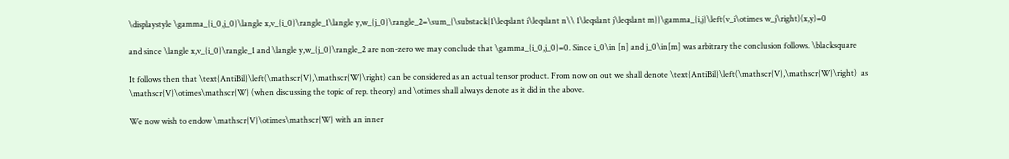\displaystyle \gamma_{i_0,j_0}\langle x,v_{i_0}\rangle_1\langle y,w_{j_0}\rangle_2=\sum_{\substack{1\leqslant i\leqslant n\\ 1\leqslant j\leqslant m}}\gamma_{i,j}\left(v_i\otimes w_j\right)(x,y)=0

and since \langle x,v_{i_0}\rangle_1 and \langle y,w_{j_0}\rangle_2 are non-zero we may conclude that \gamma_{i_0,j_0}=0. Since i_0\in [n] and j_0\in[m] was arbitrary the conclusion follows. \blacksquare

It follows then that \text{AntiBil}\left(\mathscr{V},\mathscr{W}\right) can be considered as an actual tensor product. From now on out we shall denote \text{AntiBil}\left(\mathscr{V},\mathscr{W}\right)  as \mathscr{V}\otimes\mathscr{W} (when discussing the topic of rep. theory) and \otimes shall always denote as it did in the above.

We now wish to endow \mathscr{V}\otimes\mathscr{W} with an inner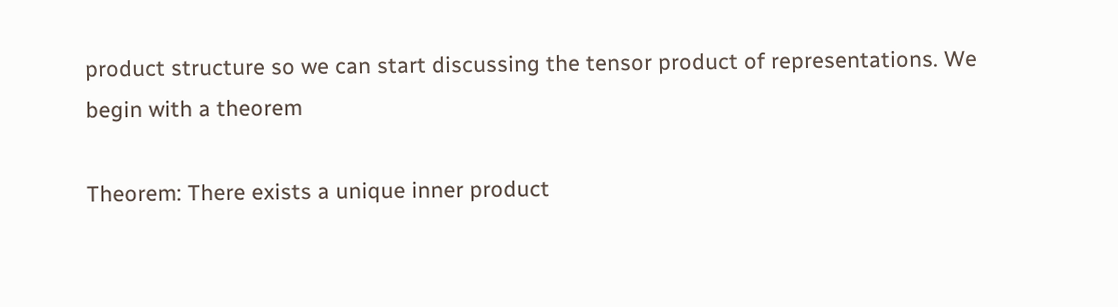product structure so we can start discussing the tensor product of representations. We begin with a theorem

Theorem: There exists a unique inner product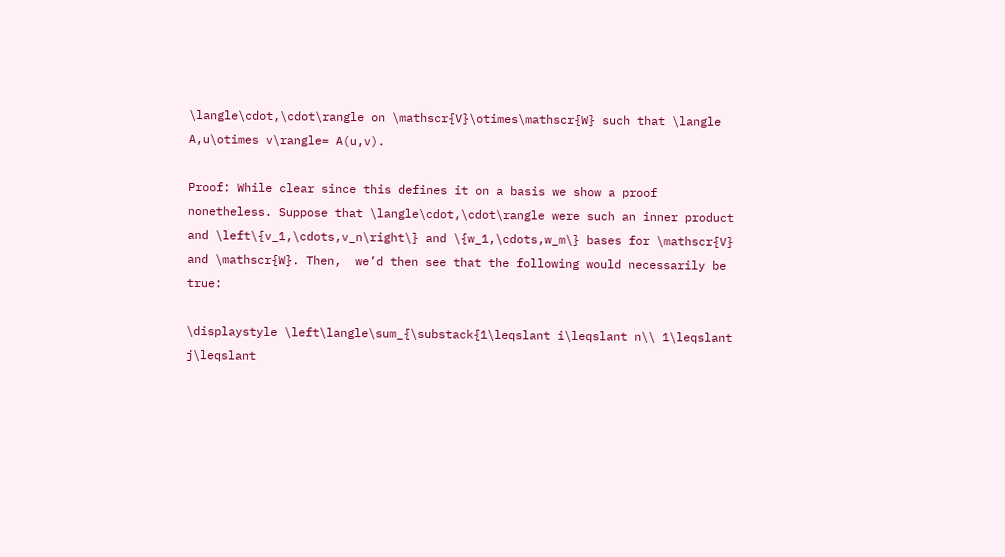\langle\cdot,\cdot\rangle on \mathscr{V}\otimes\mathscr{W} such that \langle A,u\otimes v\rangle= A(u,v).

Proof: While clear since this defines it on a basis we show a proof nonetheless. Suppose that \langle\cdot,\cdot\rangle were such an inner product and \left\{v_1,\cdots,v_n\right\} and \{w_1,\cdots,w_m\} bases for \mathscr{V} and \mathscr{W}. Then,  we’d then see that the following would necessarily be true:

\displaystyle \left\langle\sum_{\substack{1\leqslant i\leqslant n\\ 1\leqslant j\leqslant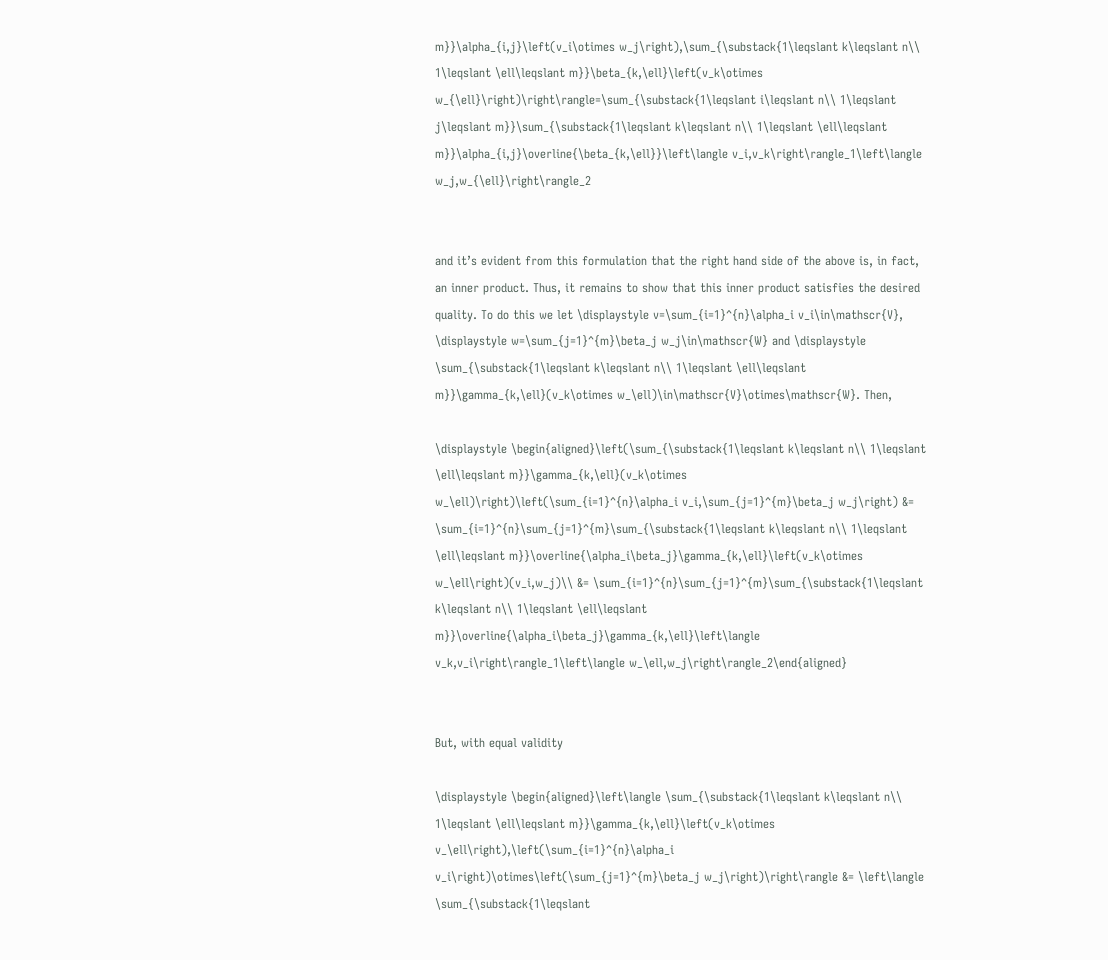m}}\alpha_{i,j}\left(v_i\otimes w_j\right),\sum_{\substack{1\leqslant k\leqslant n\\ 1\leqslant \ell\leqslant m}}\beta_{k,\ell}\left(v_k\otimes w_{\ell}\right)\right\rangle=\sum_{\substack{1\leqslant i\leqslant n\\ 1\leqslant j\leqslant m}}\sum_{\substack{1\leqslant k\leqslant n\\ 1\leqslant \ell\leqslant m}}\alpha_{i,j}\overline{\beta_{k,\ell}}\left\langle v_i,v_k\right\rangle_1\left\langle w_j,w_{\ell}\right\rangle_2


and it’s evident from this formulation that the right hand side of the above is, in fact, an inner product. Thus, it remains to show that this inner product satisfies the desired quality. To do this we let \displaystyle v=\sum_{i=1}^{n}\alpha_i v_i\in\mathscr{V}, \displaystyle w=\sum_{j=1}^{m}\beta_j w_j\in\mathscr{W} and \displaystyle \sum_{\substack{1\leqslant k\leqslant n\\ 1\leqslant \ell\leqslant m}}\gamma_{k,\ell}(v_k\otimes w_\ell)\in\mathscr{V}\otimes\mathscr{W}. Then,

\displaystyle \begin{aligned}\left(\sum_{\substack{1\leqslant k\leqslant n\\ 1\leqslant \ell\leqslant m}}\gamma_{k,\ell}(v_k\otimes w_\ell)\right)\left(\sum_{i=1}^{n}\alpha_i v_i,\sum_{j=1}^{m}\beta_j w_j\right) &= \sum_{i=1}^{n}\sum_{j=1}^{m}\sum_{\substack{1\leqslant k\leqslant n\\ 1\leqslant \ell\leqslant m}}\overline{\alpha_i\beta_j}\gamma_{k,\ell}\left(v_k\otimes w_\ell\right)(v_i,w_j)\\ &= \sum_{i=1}^{n}\sum_{j=1}^{m}\sum_{\substack{1\leqslant k\leqslant n\\ 1\leqslant \ell\leqslant m}}\overline{\alpha_i\beta_j}\gamma_{k,\ell}\left\langle v_k,v_i\right\rangle_1\left\langle w_\ell,w_j\right\rangle_2\end{aligned}


But, with equal validity

\displaystyle \begin{aligned}\left\langle \sum_{\substack{1\leqslant k\leqslant n\\ 1\leqslant \ell\leqslant m}}\gamma_{k,\ell}\left(v_k\otimes v_\ell\right),\left(\sum_{i=1}^{n}\alpha_i v_i\right)\otimes\left(\sum_{j=1}^{m}\beta_j w_j\right)\right\rangle &= \left\langle \sum_{\substack{1\leqslant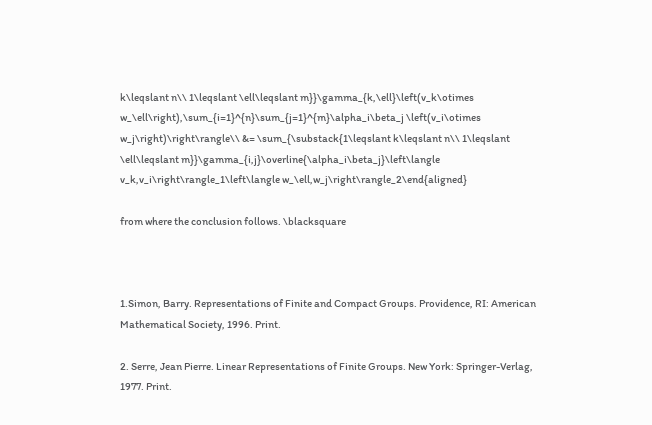k\leqslant n\\ 1\leqslant \ell\leqslant m}}\gamma_{k,\ell}\left(v_k\otimes w_\ell\right),\sum_{i=1}^{n}\sum_{j=1}^{m}\alpha_i\beta_j \left(v_i\otimes w_j\right)\right\rangle\\ &= \sum_{\substack{1\leqslant k\leqslant n\\ 1\leqslant \ell\leqslant m}}\gamma_{i,j}\overline{\alpha_i\beta_j}\left\langle v_k,v_i\right\rangle_1\left\langle w_\ell,w_j\right\rangle_2\end{aligned}

from where the conclusion follows. \blacksquare



1.Simon, Barry. Representations of Finite and Compact Groups. Providence, RI: American Mathematical Society, 1996. Print.

2. Serre, Jean Pierre. Linear Representations of Finite Groups. New York: Springer-Verlag, 1977. Print.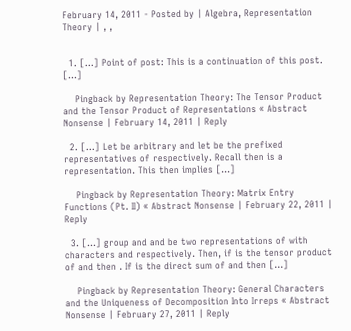February 14, 2011 - Posted by | Algebra, Representation Theory | , ,


  1. […] Point of post: This is a continuation of this post. […]

    Pingback by Representation Theory: The Tensor Product and the Tensor Product of Representations « Abstract Nonsense | February 14, 2011 | Reply

  2. […] Let be arbitrary and let be the prefixed representatives of respectively. Recall then is a representation. This then implies […]

    Pingback by Representation Theory: Matrix Entry Functions (Pt. II) « Abstract Nonsense | February 22, 2011 | Reply

  3. […] group and and be two representations of with characters and respectively. Then, if is the tensor product of and then . If is the direct sum of and then […]

    Pingback by Representation Theory: General Characters and the Uniqueness of Decomposition Into Irreps « Abstract Nonsense | February 27, 2011 | Reply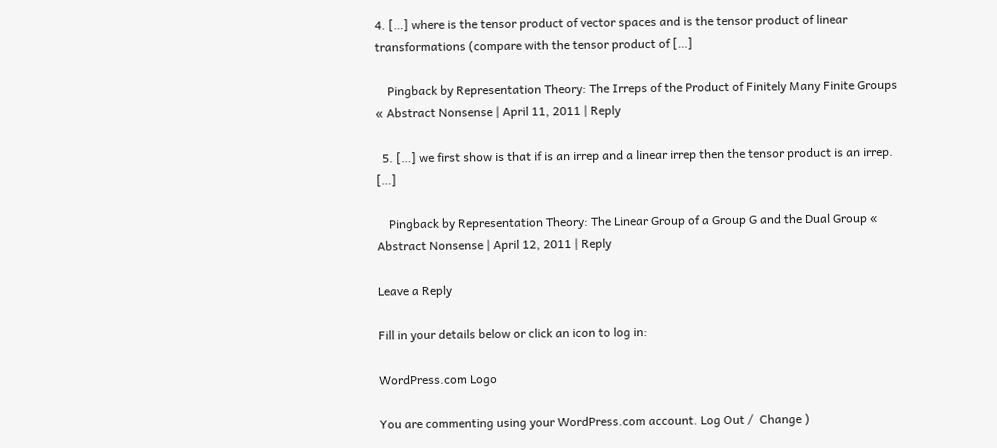4. […] where is the tensor product of vector spaces and is the tensor product of linear transformations (compare with the tensor product of […]

    Pingback by Representation Theory: The Irreps of the Product of Finitely Many Finite Groups « Abstract Nonsense | April 11, 2011 | Reply

  5. […] we first show is that if is an irrep and a linear irrep then the tensor product is an irrep. […]

    Pingback by Representation Theory: The Linear Group of a Group G and the Dual Group « Abstract Nonsense | April 12, 2011 | Reply

Leave a Reply

Fill in your details below or click an icon to log in:

WordPress.com Logo

You are commenting using your WordPress.com account. Log Out /  Change )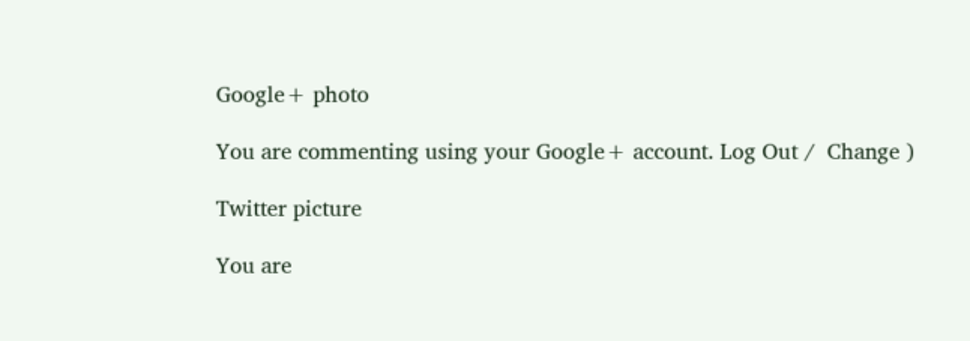Google+ photo

You are commenting using your Google+ account. Log Out /  Change )

Twitter picture

You are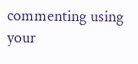commenting using your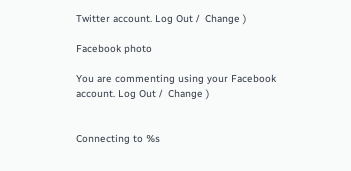Twitter account. Log Out /  Change )

Facebook photo

You are commenting using your Facebook account. Log Out /  Change )


Connecting to %s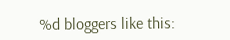%d bloggers like this: